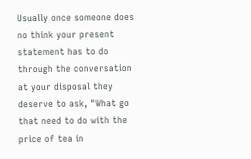Usually once someone does no think your present statement has to do through the conversation at your disposal they deserve to ask, "What go that need to do with the price of tea in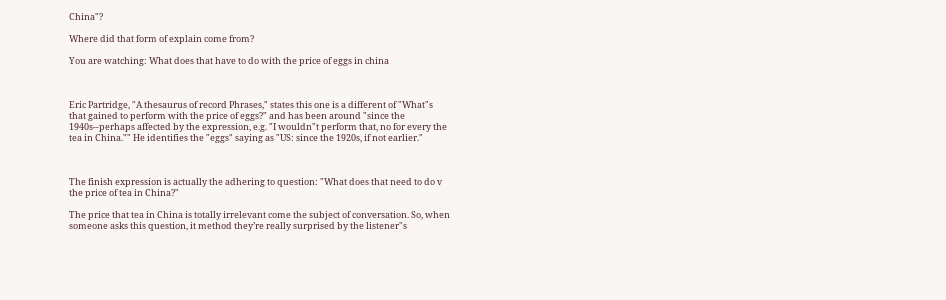China"?

Where did that form of explain come from?

You are watching: What does that have to do with the price of eggs in china



Eric Partridge, "A thesaurus of record Phrases," states this one is a different of "What"s that gained to perform with the price of eggs?" and has been around "since the 1940s--perhaps affected by the expression, e.g. "I wouldn"t perform that, no for every the tea in China."" He identifies the "eggs" saying as "US: since the 1920s, if not earlier."



The finish expression is actually the adhering to question: "What does that need to do v the price of tea in China?"

The price that tea in China is totally irrelevant come the subject of conversation. So, when someone asks this question, it method they’re really surprised by the listener"s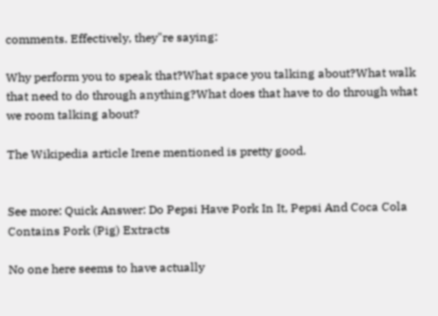comments. Effectively, they"re saying:

Why perform you to speak that?What space you talking about?What walk that need to do through anything?What does that have to do through what we room talking about?

The Wikipedia article Irene mentioned is pretty good.


See more: Quick Answer: Do Pepsi Have Pork In It, Pepsi And Coca Cola Contains Pork (Pig) Extracts

No one here seems to have actually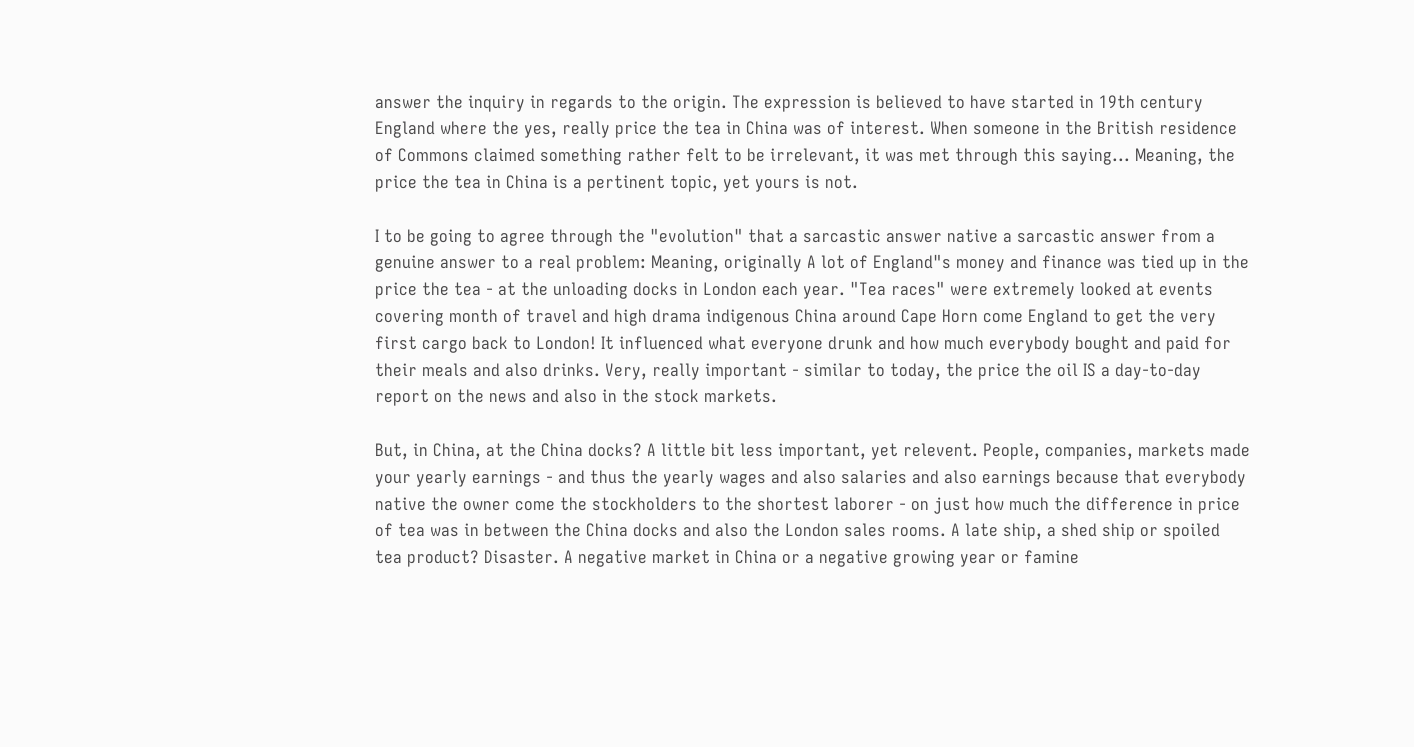answer the inquiry in regards to the origin. The expression is believed to have started in 19th century England where the yes, really price the tea in China was of interest. When someone in the British residence of Commons claimed something rather felt to be irrelevant, it was met through this saying... Meaning, the price the tea in China is a pertinent topic, yet yours is not.

I to be going to agree through the "evolution" that a sarcastic answer native a sarcastic answer from a genuine answer to a real problem: Meaning, originally A lot of England"s money and finance was tied up in the price the tea - at the unloading docks in London each year. "Tea races" were extremely looked at events covering month of travel and high drama indigenous China around Cape Horn come England to get the very first cargo back to London! It influenced what everyone drunk and how much everybody bought and paid for their meals and also drinks. Very, really important - similar to today, the price the oil IS a day-to-day report on the news and also in the stock markets.

But, in China, at the China docks? A little bit less important, yet relevent. People, companies, markets made your yearly earnings - and thus the yearly wages and also salaries and also earnings because that everybody native the owner come the stockholders to the shortest laborer - on just how much the difference in price of tea was in between the China docks and also the London sales rooms. A late ship, a shed ship or spoiled tea product? Disaster. A negative market in China or a negative growing year or famine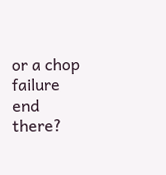or a chop failure end there?